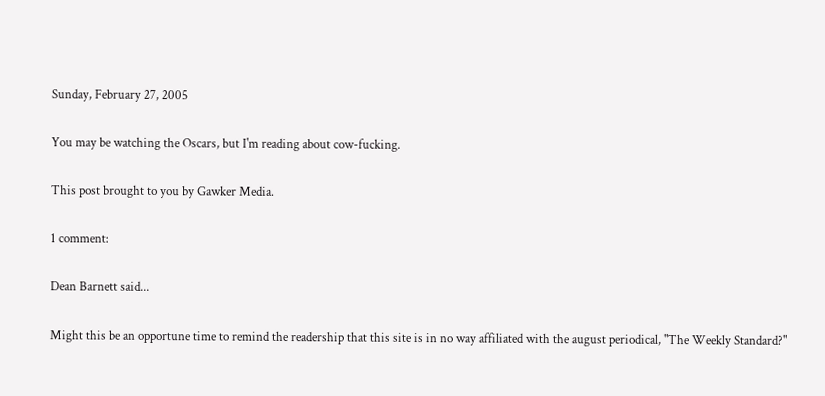Sunday, February 27, 2005

You may be watching the Oscars, but I'm reading about cow-fucking.

This post brought to you by Gawker Media.

1 comment:

Dean Barnett said...

Might this be an opportune time to remind the readership that this site is in no way affiliated with the august periodical, "The Weekly Standard?"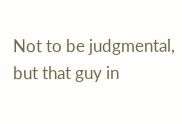Not to be judgmental, but that guy in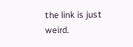the link is just weird.